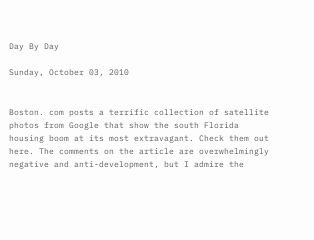Day By Day

Sunday, October 03, 2010


Boston. com posts a terrific collection of satellite photos from Google that show the south Florida housing boom at its most extravagant. Check them out here. The comments on the article are overwhelmingly negative and anti-development, but I admire the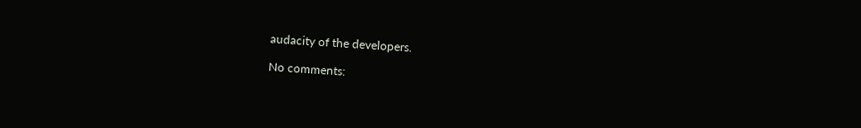audacity of the developers.

No comments: